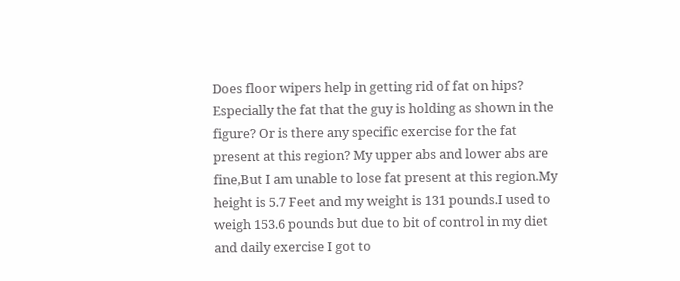Does floor wipers help in getting rid of fat on hips? Especially the fat that the guy is holding as shown in the figure? Or is there any specific exercise for the fat present at this region? My upper abs and lower abs are fine,But I am unable to lose fat present at this region.My height is 5.7 Feet and my weight is 131 pounds.I used to weigh 153.6 pounds but due to bit of control in my diet and daily exercise I got to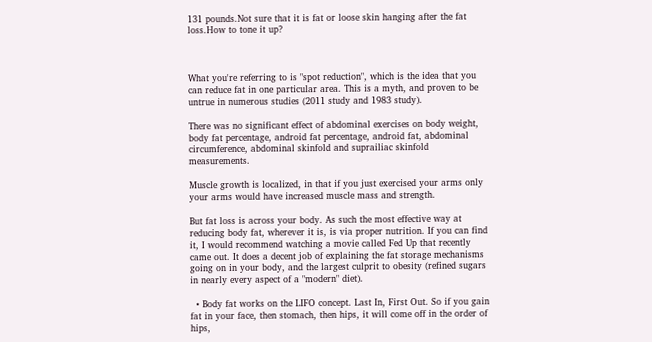131 pounds.Not sure that it is fat or loose skin hanging after the fat loss.How to tone it up?



What you're referring to is "spot reduction", which is the idea that you can reduce fat in one particular area. This is a myth, and proven to be untrue in numerous studies (2011 study and 1983 study).

There was no significant effect of abdominal exercises on body weight, body fat percentage, android fat percentage, android fat, abdominal circumference, abdominal skinfold and suprailiac skinfold measurements.

Muscle growth is localized, in that if you just exercised your arms only your arms would have increased muscle mass and strength.

But fat loss is across your body. As such the most effective way at reducing body fat, wherever it is, is via proper nutrition. If you can find it, I would recommend watching a movie called Fed Up that recently came out. It does a decent job of explaining the fat storage mechanisms going on in your body, and the largest culprit to obesity (refined sugars in nearly every aspect of a "modern" diet).

  • Body fat works on the LIFO concept. Last In, First Out. So if you gain fat in your face, then stomach, then hips, it will come off in the order of hips,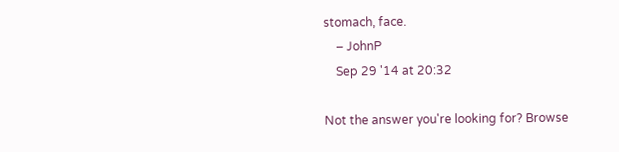stomach, face.
    – JohnP
    Sep 29 '14 at 20:32

Not the answer you're looking for? Browse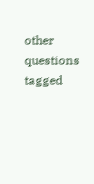other questions tagged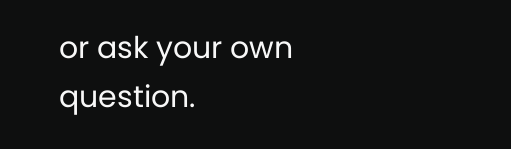or ask your own question.